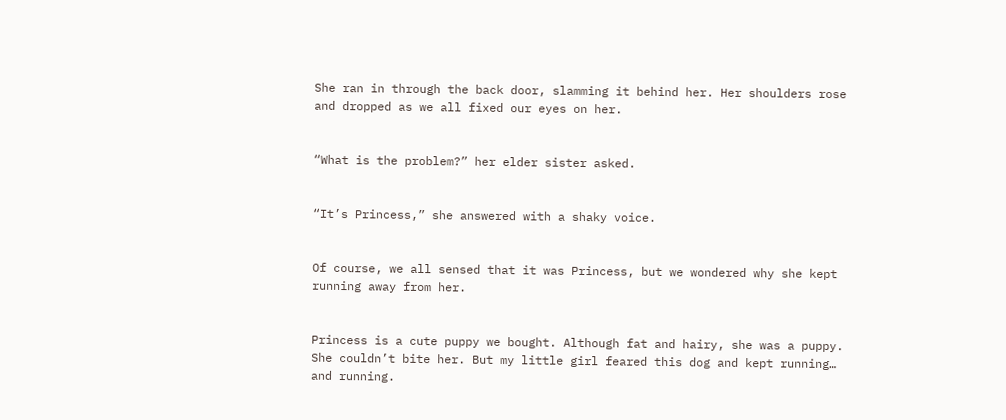She ran in through the back door, slamming it behind her. Her shoulders rose and dropped as we all fixed our eyes on her.


“What is the problem?” her elder sister asked.


“It’s Princess,” she answered with a shaky voice.


Of course, we all sensed that it was Princess, but we wondered why she kept running away from her.


Princess is a cute puppy we bought. Although fat and hairy, she was a puppy. She couldn’t bite her. But my little girl feared this dog and kept running… and running.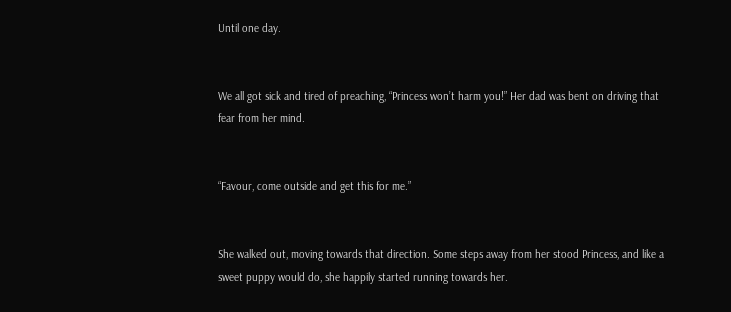Until one day.


We all got sick and tired of preaching, “Princess won’t harm you!” Her dad was bent on driving that fear from her mind.


“Favour, come outside and get this for me.”


She walked out, moving towards that direction. Some steps away from her stood Princess, and like a sweet puppy would do, she happily started running towards her.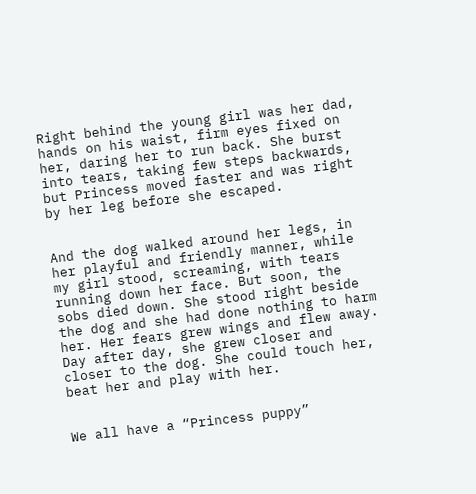Right behind the young girl was her dad, hands on his waist, firm eyes fixed on her, daring her to run back. She burst into tears, taking few steps backwards, but Princess moved faster and was right by her leg before she escaped.


And the dog walked around her legs, in her playful and friendly manner, while my girl stood, screaming, with tears running down her face. But soon, the sobs died down. She stood right beside the dog and she had done nothing to harm her. Her fears grew wings and flew away. Day after day, she grew closer and closer to the dog. She could touch her, beat her and play with her.


We all have a “Princess puppy”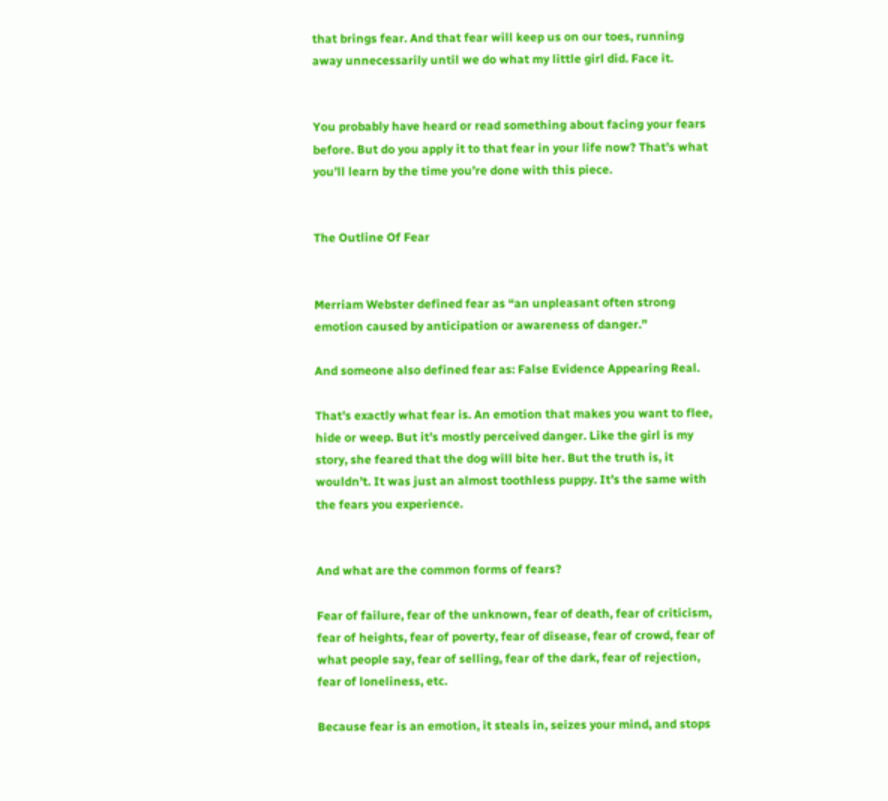that brings fear. And that fear will keep us on our toes, running away unnecessarily until we do what my little girl did. Face it.


You probably have heard or read something about facing your fears before. But do you apply it to that fear in your life now? That’s what you’ll learn by the time you’re done with this piece.


The Outline Of Fear


Merriam Webster defined fear as “an unpleasant often strong emotion caused by anticipation or awareness of danger.”

And someone also defined fear as: False Evidence Appearing Real.

That’s exactly what fear is. An emotion that makes you want to flee, hide or weep. But it’s mostly perceived danger. Like the girl is my story, she feared that the dog will bite her. But the truth is, it wouldn’t. It was just an almost toothless puppy. It’s the same with the fears you experience.


And what are the common forms of fears?

Fear of failure, fear of the unknown, fear of death, fear of criticism, fear of heights, fear of poverty, fear of disease, fear of crowd, fear of what people say, fear of selling, fear of the dark, fear of rejection, fear of loneliness, etc.

Because fear is an emotion, it steals in, seizes your mind, and stops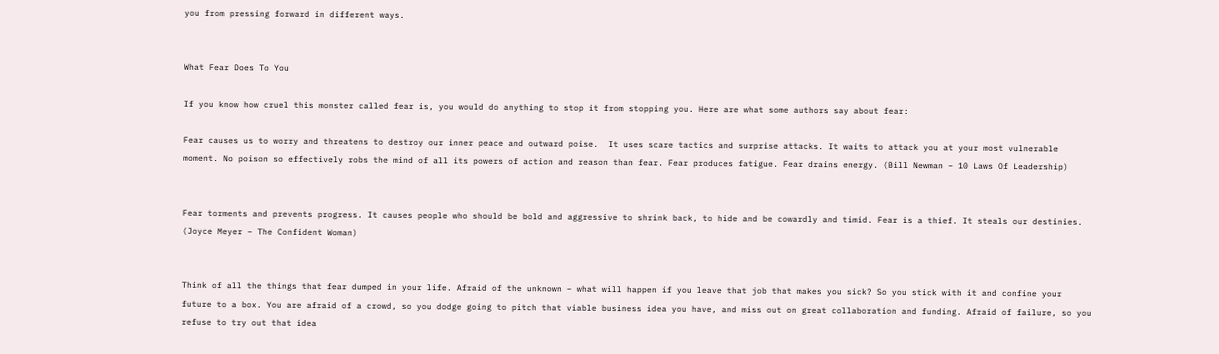you from pressing forward in different ways.


What Fear Does To You

If you know how cruel this monster called fear is, you would do anything to stop it from stopping you. Here are what some authors say about fear:

Fear causes us to worry and threatens to destroy our inner peace and outward poise.  It uses scare tactics and surprise attacks. It waits to attack you at your most vulnerable moment. No poison so effectively robs the mind of all its powers of action and reason than fear. Fear produces fatigue. Fear drains energy. (Bill Newman – 10 Laws Of Leadership)


Fear torments and prevents progress. It causes people who should be bold and aggressive to shrink back, to hide and be cowardly and timid. Fear is a thief. It steals our destinies. (Joyce Meyer – The Confident Woman)


Think of all the things that fear dumped in your life. Afraid of the unknown – what will happen if you leave that job that makes you sick? So you stick with it and confine your future to a box. You are afraid of a crowd, so you dodge going to pitch that viable business idea you have, and miss out on great collaboration and funding. Afraid of failure, so you refuse to try out that idea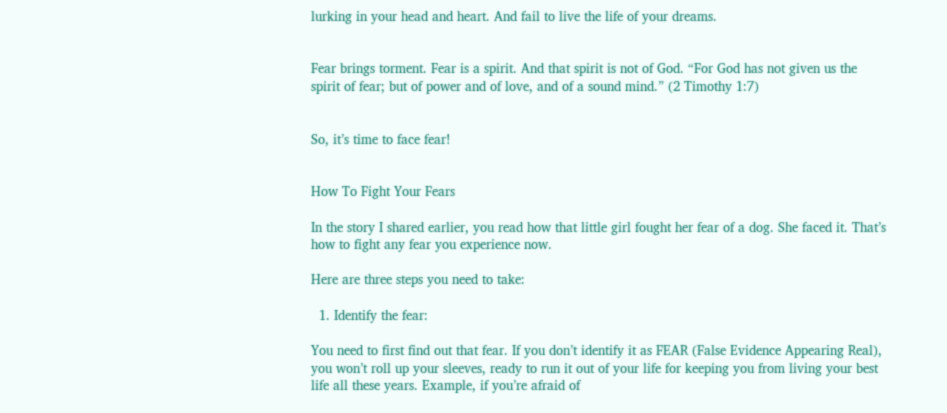lurking in your head and heart. And fail to live the life of your dreams.


Fear brings torment. Fear is a spirit. And that spirit is not of God. “For God has not given us the spirit of fear; but of power and of love, and of a sound mind.” (2 Timothy 1:7)


So, it’s time to face fear!


How To Fight Your Fears

In the story I shared earlier, you read how that little girl fought her fear of a dog. She faced it. That’s how to fight any fear you experience now.

Here are three steps you need to take:

  1. Identify the fear:

You need to first find out that fear. If you don’t identify it as FEAR (False Evidence Appearing Real), you won’t roll up your sleeves, ready to run it out of your life for keeping you from living your best life all these years. Example, if you’re afraid of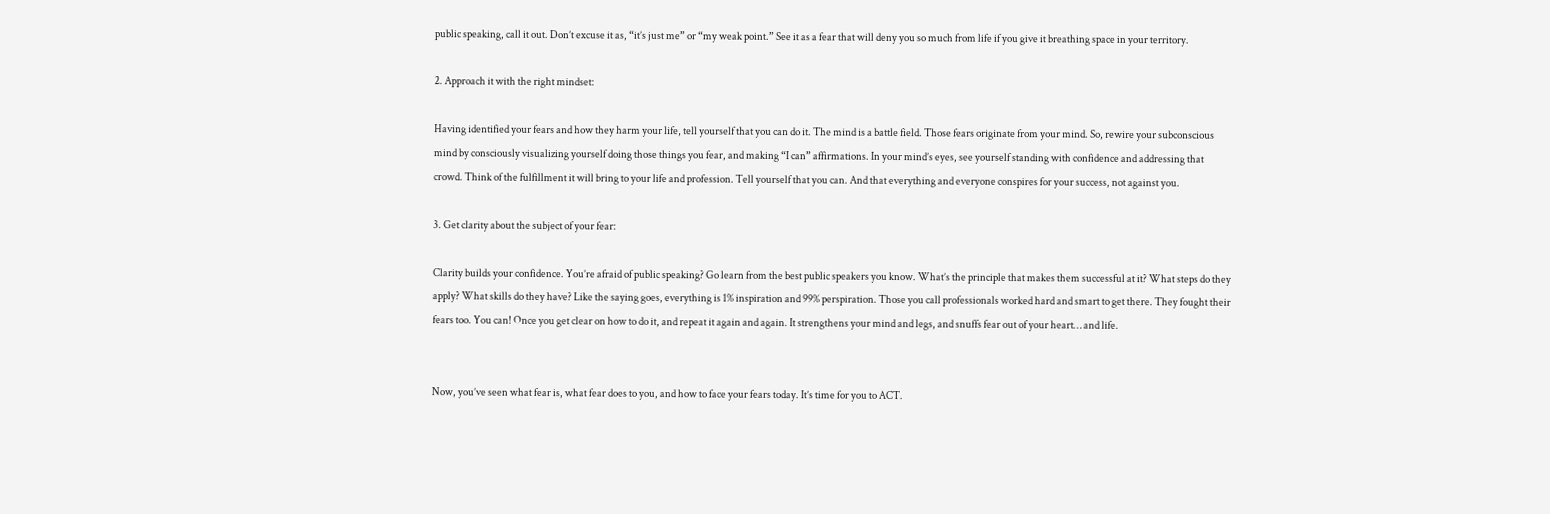public speaking, call it out. Don’t excuse it as, “it’s just me” or “my weak point.” See it as a fear that will deny you so much from life if you give it breathing space in your territory.

2. Approach it with the right mindset:

Having identified your fears and how they harm your life, tell yourself that you can do it. The mind is a battle field. Those fears originate from your mind. So, rewire your subconscious mind by consciously visualizing yourself doing those things you fear, and making “I can” affirmations. In your mind’s eyes, see yourself standing with confidence and addressing that crowd. Think of the fulfillment it will bring to your life and profession. Tell yourself that you can. And that everything and everyone conspires for your success, not against you.

3. Get clarity about the subject of your fear:

Clarity builds your confidence. You’re afraid of public speaking? Go learn from the best public speakers you know. What’s the principle that makes them successful at it? What steps do they apply? What skills do they have? Like the saying goes, everything is 1% inspiration and 99% perspiration. Those you call professionals worked hard and smart to get there. They fought their fears too. You can! Once you get clear on how to do it, and repeat it again and again. It strengthens your mind and legs, and snuffs fear out of your heart… and life.


Now, you’ve seen what fear is, what fear does to you, and how to face your fears today. It’s time for you to ACT.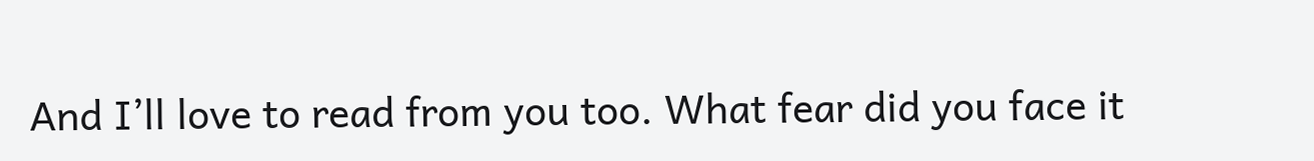And I’ll love to read from you too. What fear did you face it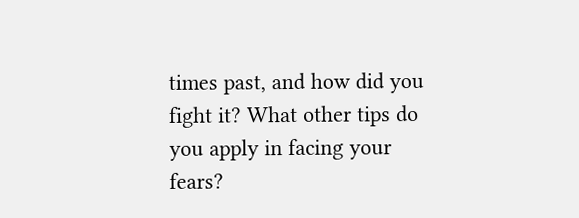times past, and how did you fight it? What other tips do you apply in facing your fears?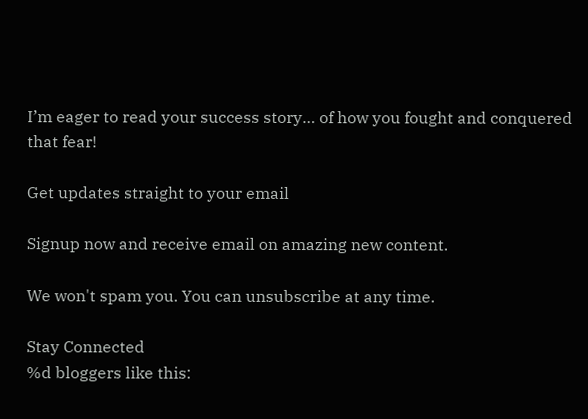I’m eager to read your success story… of how you fought and conquered that fear!

Get updates straight to your email

Signup now and receive email on amazing new content.

We won't spam you. You can unsubscribe at any time.

Stay Connected
%d bloggers like this: